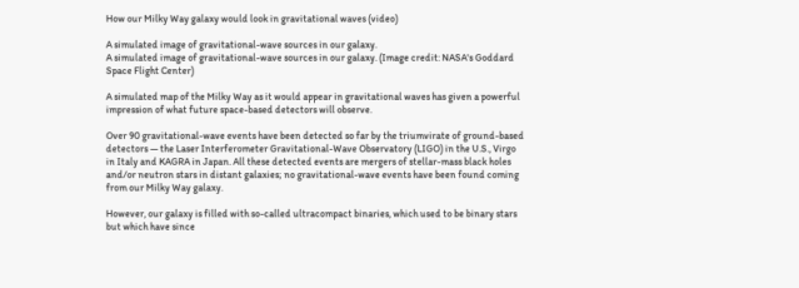How our Milky Way galaxy would look in gravitational waves (video)

A simulated image of gravitational-wave sources in our galaxy.
A simulated image of gravitational-wave sources in our galaxy. (Image credit: NASA's Goddard Space Flight Center)

A simulated map of the Milky Way as it would appear in gravitational waves has given a powerful impression of what future space-based detectors will observe.

Over 90 gravitational-wave events have been detected so far by the triumvirate of ground-based detectors — the Laser Interferometer Gravitational-Wave Observatory (LIGO) in the U.S., Virgo in Italy and KAGRA in Japan. All these detected events are mergers of stellar-mass black holes and/or neutron stars in distant galaxies; no gravitational-wave events have been found coming from our Milky Way galaxy.

However, our galaxy is filled with so-called ultracompact binaries, which used to be binary stars but which have since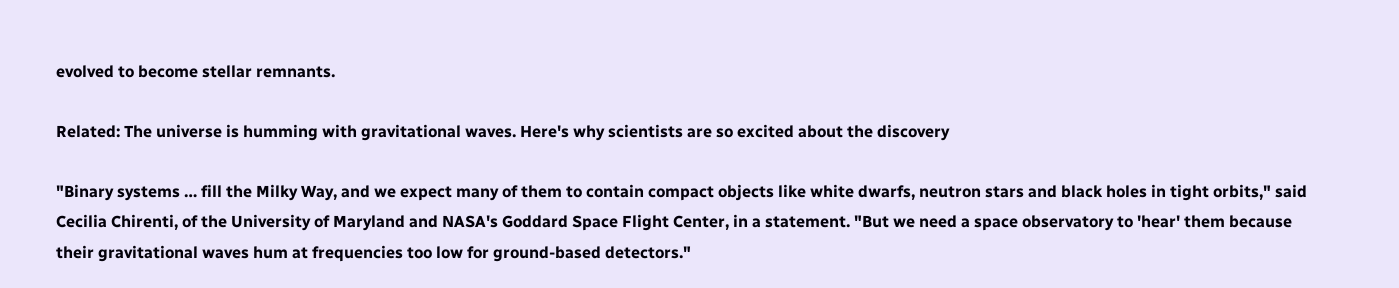evolved to become stellar remnants.

Related: The universe is humming with gravitational waves. Here's why scientists are so excited about the discovery

"Binary systems … fill the Milky Way, and we expect many of them to contain compact objects like white dwarfs, neutron stars and black holes in tight orbits," said Cecilia Chirenti, of the University of Maryland and NASA's Goddard Space Flight Center, in a statement. "But we need a space observatory to 'hear' them because their gravitational waves hum at frequencies too low for ground-based detectors."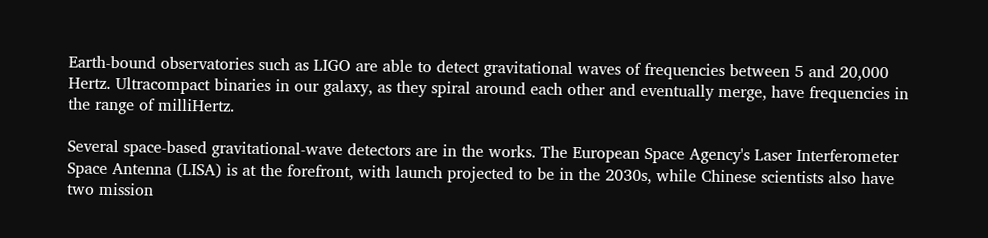Earth-bound observatories such as LIGO are able to detect gravitational waves of frequencies between 5 and 20,000 Hertz. Ultracompact binaries in our galaxy, as they spiral around each other and eventually merge, have frequencies in the range of milliHertz.

Several space-based gravitational-wave detectors are in the works. The European Space Agency's Laser Interferometer Space Antenna (LISA) is at the forefront, with launch projected to be in the 2030s, while Chinese scientists also have two mission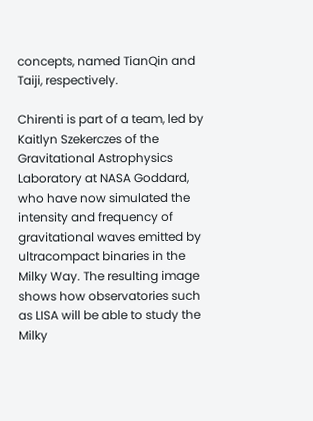concepts, named TianQin and Taiji, respectively.

Chirenti is part of a team, led by Kaitlyn Szekerczes of the Gravitational Astrophysics Laboratory at NASA Goddard, who have now simulated the intensity and frequency of gravitational waves emitted by ultracompact binaries in the Milky Way. The resulting image shows how observatories such as LISA will be able to study the Milky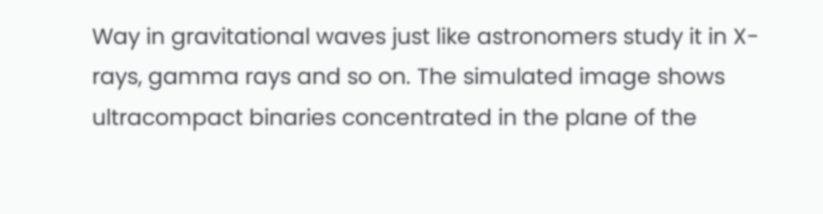Way in gravitational waves just like astronomers study it in X-rays, gamma rays and so on. The simulated image shows ultracompact binaries concentrated in the plane of the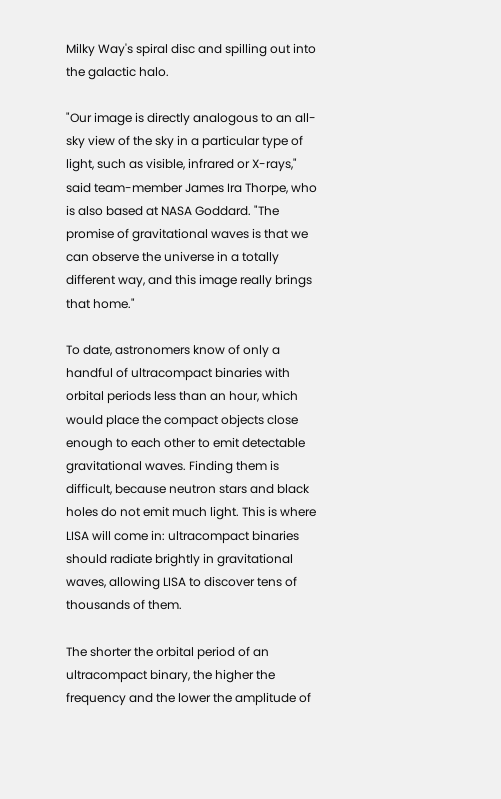Milky Way's spiral disc and spilling out into the galactic halo.

"Our image is directly analogous to an all-sky view of the sky in a particular type of light, such as visible, infrared or X-rays," said team-member James Ira Thorpe, who is also based at NASA Goddard. "The promise of gravitational waves is that we can observe the universe in a totally different way, and this image really brings that home."

To date, astronomers know of only a handful of ultracompact binaries with orbital periods less than an hour, which would place the compact objects close enough to each other to emit detectable gravitational waves. Finding them is difficult, because neutron stars and black holes do not emit much light. This is where LISA will come in: ultracompact binaries should radiate brightly in gravitational waves, allowing LISA to discover tens of thousands of them.

The shorter the orbital period of an ultracompact binary, the higher the frequency and the lower the amplitude of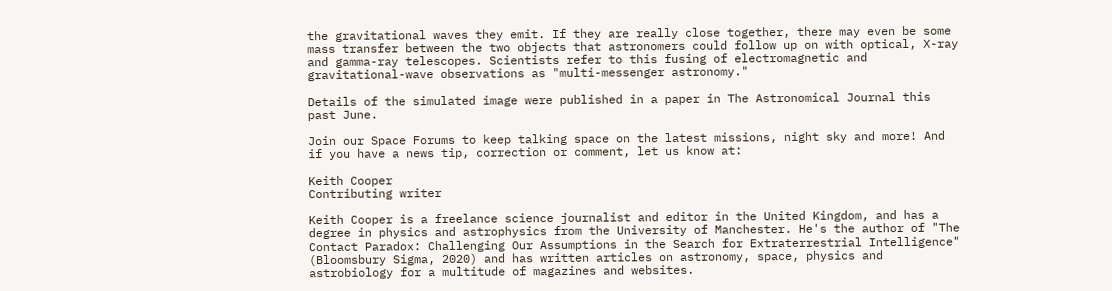the gravitational waves they emit. If they are really close together, there may even be some mass transfer between the two objects that astronomers could follow up on with optical, X-ray and gamma-ray telescopes. Scientists refer to this fusing of electromagnetic and gravitational-wave observations as "multi-messenger astronomy."

Details of the simulated image were published in a paper in The Astronomical Journal this past June.

Join our Space Forums to keep talking space on the latest missions, night sky and more! And if you have a news tip, correction or comment, let us know at:

Keith Cooper
Contributing writer

Keith Cooper is a freelance science journalist and editor in the United Kingdom, and has a degree in physics and astrophysics from the University of Manchester. He's the author of "The Contact Paradox: Challenging Our Assumptions in the Search for Extraterrestrial Intelligence" (Bloomsbury Sigma, 2020) and has written articles on astronomy, space, physics and astrobiology for a multitude of magazines and websites.